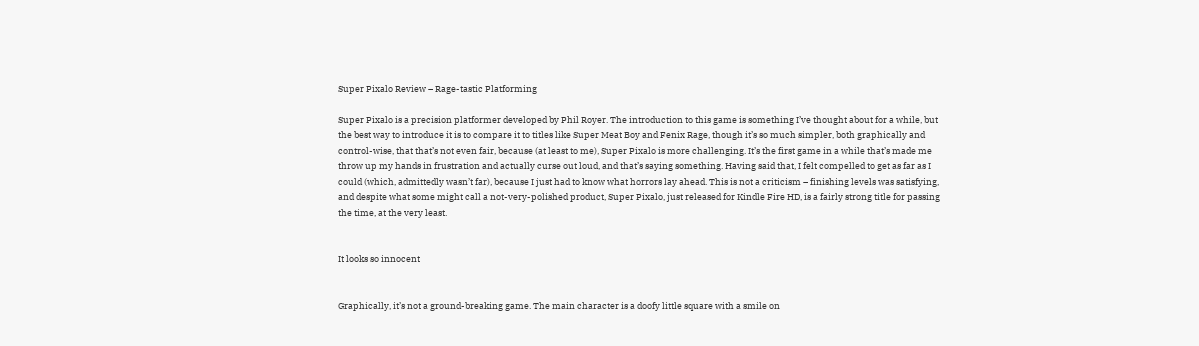Super Pixalo Review – Rage-tastic Platforming

Super Pixalo is a precision platformer developed by Phil Royer. The introduction to this game is something I’ve thought about for a while, but the best way to introduce it is to compare it to titles like Super Meat Boy and Fenix Rage, though it’s so much simpler, both graphically and control-wise, that that’s not even fair, because (at least to me), Super Pixalo is more challenging. It’s the first game in a while that’s made me throw up my hands in frustration and actually curse out loud, and that’s saying something. Having said that, I felt compelled to get as far as I could (which, admittedly wasn’t far), because I just had to know what horrors lay ahead. This is not a criticism – finishing levels was satisfying, and despite what some might call a not-very-polished product, Super Pixalo, just released for Kindle Fire HD, is a fairly strong title for passing the time, at the very least.


It looks so innocent


Graphically, it’s not a ground-breaking game. The main character is a doofy little square with a smile on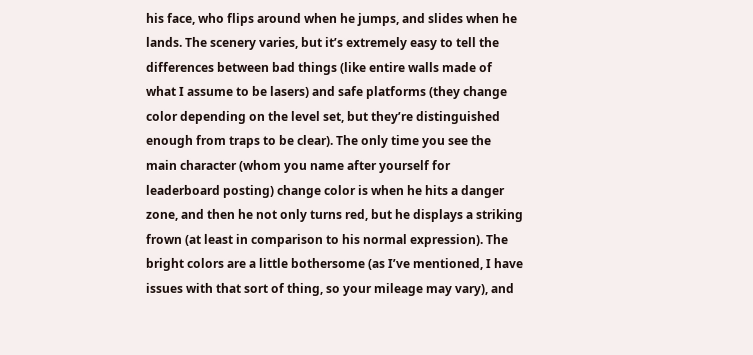his face, who flips around when he jumps, and slides when he lands. The scenery varies, but it’s extremely easy to tell the differences between bad things (like entire walls made of what I assume to be lasers) and safe platforms (they change color depending on the level set, but they’re distinguished enough from traps to be clear). The only time you see the main character (whom you name after yourself for leaderboard posting) change color is when he hits a danger zone, and then he not only turns red, but he displays a striking frown (at least in comparison to his normal expression). The bright colors are a little bothersome (as I’ve mentioned, I have issues with that sort of thing, so your mileage may vary), and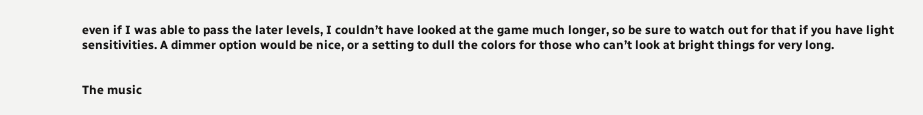even if I was able to pass the later levels, I couldn’t have looked at the game much longer, so be sure to watch out for that if you have light sensitivities. A dimmer option would be nice, or a setting to dull the colors for those who can’t look at bright things for very long.


The music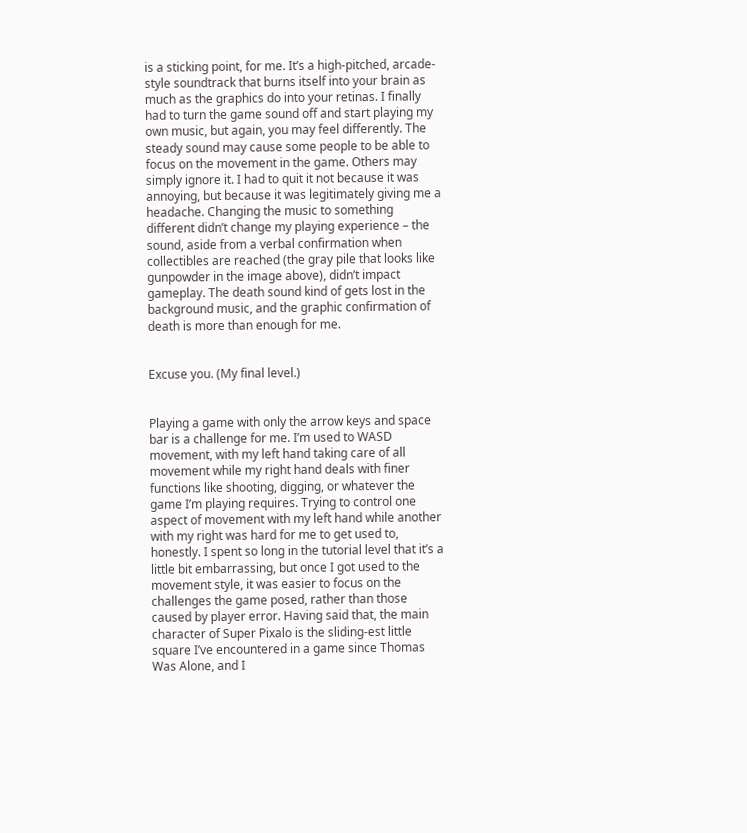is a sticking point, for me. It’s a high-pitched, arcade-style soundtrack that burns itself into your brain as much as the graphics do into your retinas. I finally had to turn the game sound off and start playing my own music, but again, you may feel differently. The steady sound may cause some people to be able to focus on the movement in the game. Others may simply ignore it. I had to quit it not because it was annoying, but because it was legitimately giving me a headache. Changing the music to something different didn’t change my playing experience – the sound, aside from a verbal confirmation when collectibles are reached (the gray pile that looks like gunpowder in the image above), didn’t impact gameplay. The death sound kind of gets lost in the background music, and the graphic confirmation of death is more than enough for me.


Excuse you. (My final level.)


Playing a game with only the arrow keys and space bar is a challenge for me. I’m used to WASD movement, with my left hand taking care of all movement while my right hand deals with finer functions like shooting, digging, or whatever the game I’m playing requires. Trying to control one aspect of movement with my left hand while another with my right was hard for me to get used to, honestly. I spent so long in the tutorial level that it’s a little bit embarrassing, but once I got used to the movement style, it was easier to focus on the challenges the game posed, rather than those caused by player error. Having said that, the main character of Super Pixalo is the sliding-est little square I’ve encountered in a game since Thomas Was Alone, and I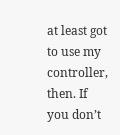at least got to use my controller, then. If you don’t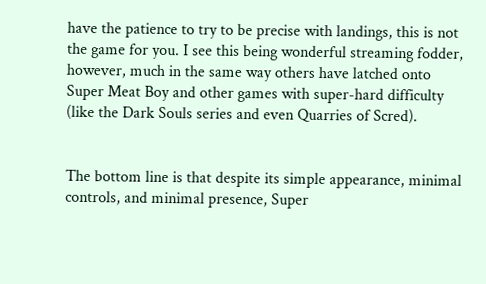have the patience to try to be precise with landings, this is not the game for you. I see this being wonderful streaming fodder, however, much in the same way others have latched onto Super Meat Boy and other games with super-hard difficulty (like the Dark Souls series and even Quarries of Scred).


The bottom line is that despite its simple appearance, minimal controls, and minimal presence, Super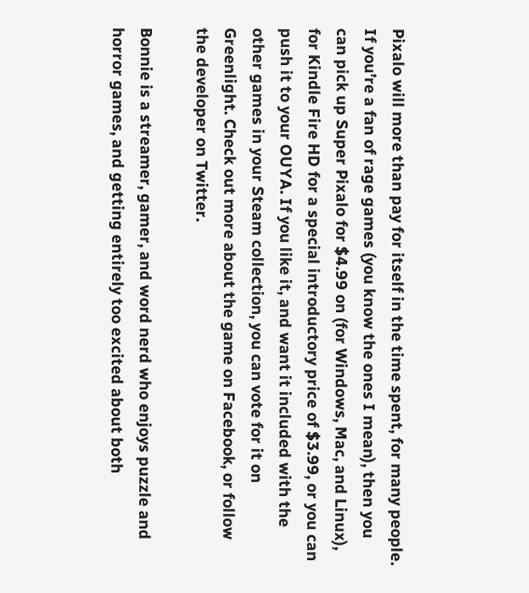Pixalo will more than pay for itself in the time spent, for many people. If you’re a fan of rage games (you know the ones I mean), then you can pick up Super Pixalo for $4.99 on (for Windows, Mac, and Linux),  for Kindle Fire HD for a special introductory price of $3.99, or you can push it to your OUYA. If you like it, and want it included with the other games in your Steam collection, you can vote for it on Greenlight. Check out more about the game on Facebook, or follow the developer on Twitter.

Bonnie is a streamer, gamer, and word nerd who enjoys puzzle and horror games, and getting entirely too excited about both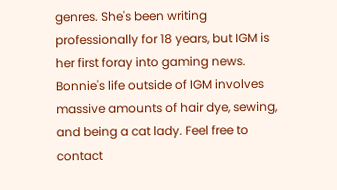genres. She's been writing professionally for 18 years, but IGM is her first foray into gaming news. Bonnie's life outside of IGM involves massive amounts of hair dye, sewing, and being a cat lady. Feel free to contact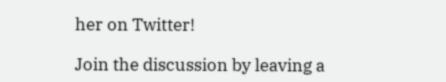her on Twitter!

Join the discussion by leaving a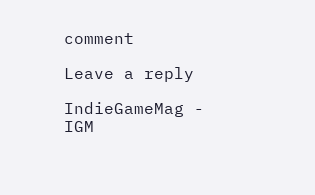comment

Leave a reply

IndieGameMag - IGM